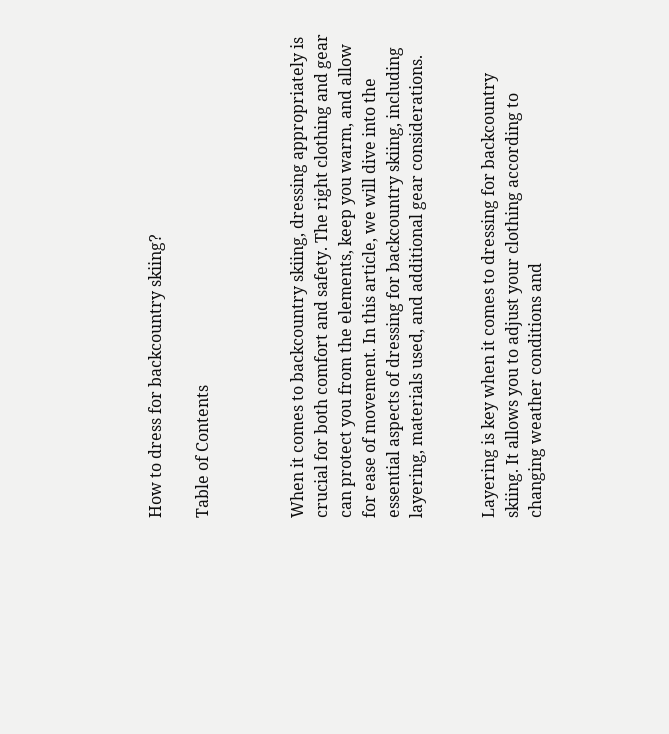How to dress for backcountry skiing?

Table of Contents



When it comes to backcountry skiing, dressing appropriately is crucial for both comfort and safety. The right clothing and gear can protect you from the elements, keep you warm, and allow for ease of movement. In this article, we will dive into the essential aspects of dressing for backcountry skiing, including layering, materials used, and additional gear considerations.


Layering is key when it comes to dressing for backcountry skiing. It allows you to adjust your clothing according to changing weather conditions and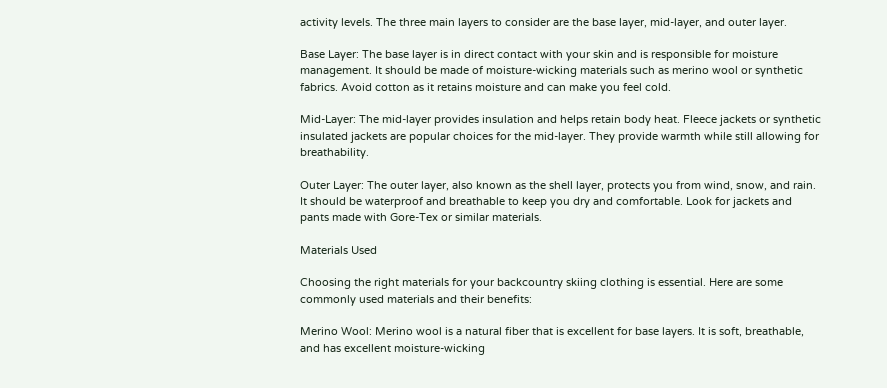activity levels. The three main layers to consider are the base layer, mid-layer, and outer layer.

Base Layer: The base layer is in direct contact with your skin and is responsible for moisture management. It should be made of moisture-wicking materials such as merino wool or synthetic fabrics. Avoid cotton as it retains moisture and can make you feel cold.

Mid-Layer: The mid-layer provides insulation and helps retain body heat. Fleece jackets or synthetic insulated jackets are popular choices for the mid-layer. They provide warmth while still allowing for breathability.

Outer Layer: The outer layer, also known as the shell layer, protects you from wind, snow, and rain. It should be waterproof and breathable to keep you dry and comfortable. Look for jackets and pants made with Gore-Tex or similar materials.

Materials Used

Choosing the right materials for your backcountry skiing clothing is essential. Here are some commonly used materials and their benefits:

Merino Wool: Merino wool is a natural fiber that is excellent for base layers. It is soft, breathable, and has excellent moisture-wicking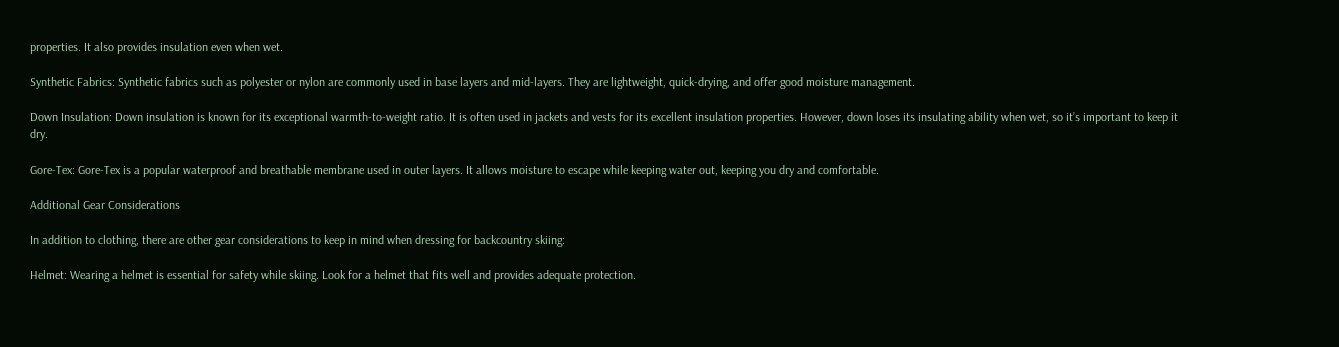properties. It also provides insulation even when wet.

Synthetic Fabrics: Synthetic fabrics such as polyester or nylon are commonly used in base layers and mid-layers. They are lightweight, quick-drying, and offer good moisture management.

Down Insulation: Down insulation is known for its exceptional warmth-to-weight ratio. It is often used in jackets and vests for its excellent insulation properties. However, down loses its insulating ability when wet, so it’s important to keep it dry.

Gore-Tex: Gore-Tex is a popular waterproof and breathable membrane used in outer layers. It allows moisture to escape while keeping water out, keeping you dry and comfortable.

Additional Gear Considerations

In addition to clothing, there are other gear considerations to keep in mind when dressing for backcountry skiing:

Helmet: Wearing a helmet is essential for safety while skiing. Look for a helmet that fits well and provides adequate protection.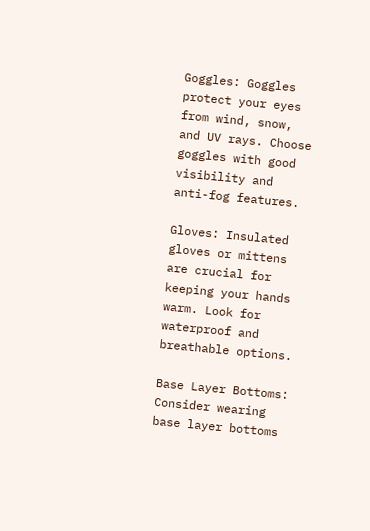Goggles: Goggles protect your eyes from wind, snow, and UV rays. Choose goggles with good visibility and anti-fog features.

Gloves: Insulated gloves or mittens are crucial for keeping your hands warm. Look for waterproof and breathable options.

Base Layer Bottoms: Consider wearing base layer bottoms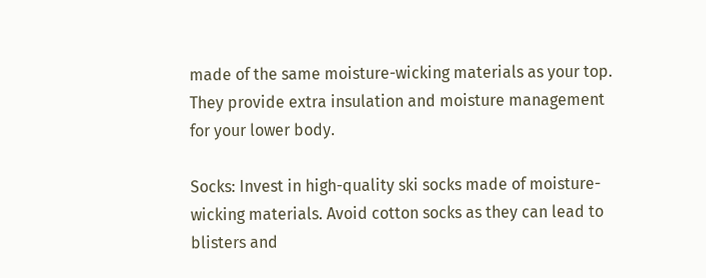made of the same moisture-wicking materials as your top. They provide extra insulation and moisture management for your lower body.

Socks: Invest in high-quality ski socks made of moisture-wicking materials. Avoid cotton socks as they can lead to blisters and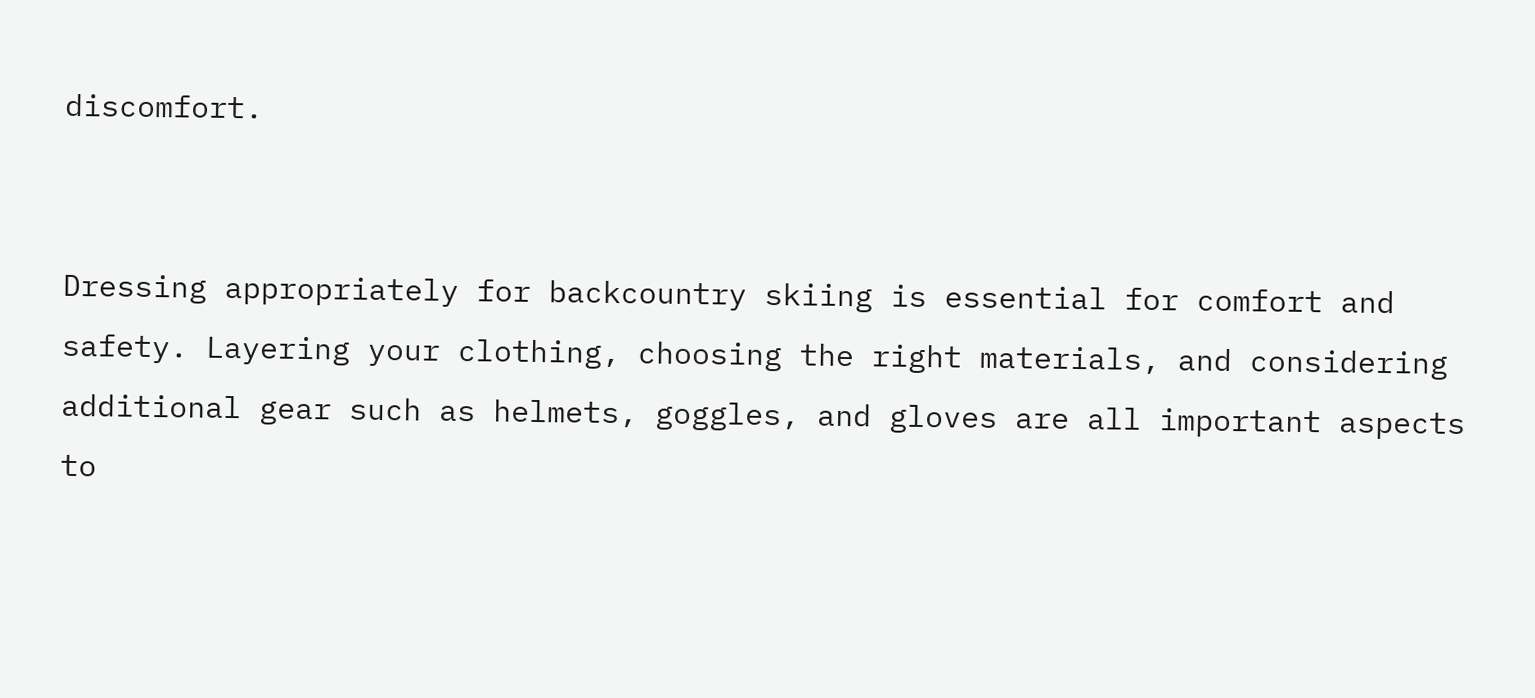discomfort.


Dressing appropriately for backcountry skiing is essential for comfort and safety. Layering your clothing, choosing the right materials, and considering additional gear such as helmets, goggles, and gloves are all important aspects to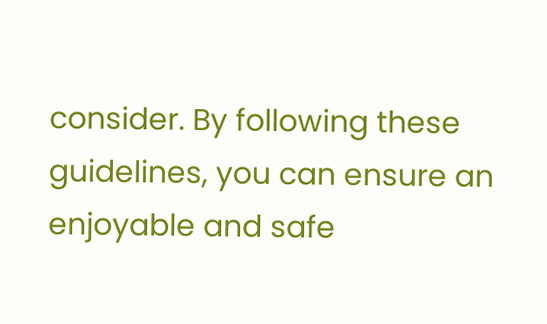consider. By following these guidelines, you can ensure an enjoyable and safe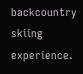backcountry skiing experience.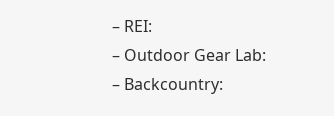– REI:
– Outdoor Gear Lab:
– Backcountry: